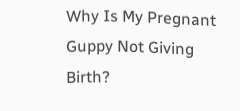Why Is My Pregnant Guppy Not Giving Birth?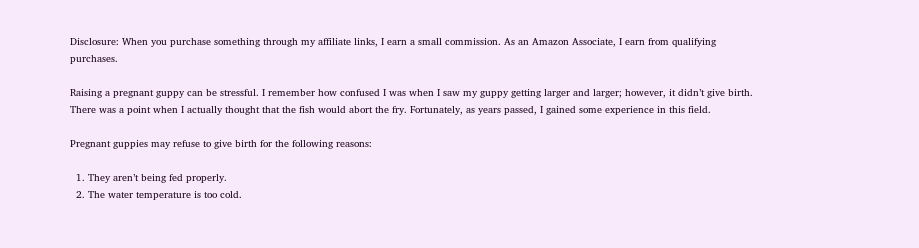Disclosure: When you purchase something through my affiliate links, I earn a small commission. As an Amazon Associate, I earn from qualifying purchases.

Raising a pregnant guppy can be stressful. I remember how confused I was when I saw my guppy getting larger and larger; however, it didn’t give birth. There was a point when I actually thought that the fish would abort the fry. Fortunately, as years passed, I gained some experience in this field.

Pregnant guppies may refuse to give birth for the following reasons:

  1. They aren’t being fed properly.
  2. The water temperature is too cold.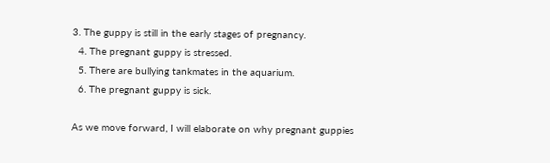3. The guppy is still in the early stages of pregnancy.
  4. The pregnant guppy is stressed.
  5. There are bullying tankmates in the aquarium.
  6. The pregnant guppy is sick.

As we move forward, I will elaborate on why pregnant guppies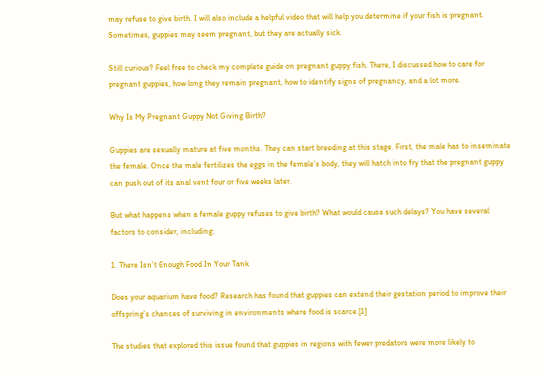may refuse to give birth. I will also include a helpful video that will help you determine if your fish is pregnant. Sometimes, guppies may seem pregnant, but they are actually sick.

Still curious? Feel free to check my complete guide on pregnant guppy fish. There, I discussed how to care for pregnant guppies, how long they remain pregnant, how to identify signs of pregnancy, and a lot more.

Why Is My Pregnant Guppy Not Giving Birth?

Guppies are sexually mature at five months. They can start breeding at this stage. First, the male has to inseminate the female. Once the male fertilizes the eggs in the female’s body, they will hatch into fry that the pregnant guppy can push out of its anal vent four or five weeks later.

But what happens when a female guppy refuses to give birth? What would cause such delays? You have several factors to consider, including:

1. There Isn’t Enough Food In Your Tank

Does your aquarium have food? Research has found that guppies can extend their gestation period to improve their offspring’s chances of surviving in environments where food is scarce.[1]

The studies that explored this issue found that guppies in regions with fewer predators were more likely to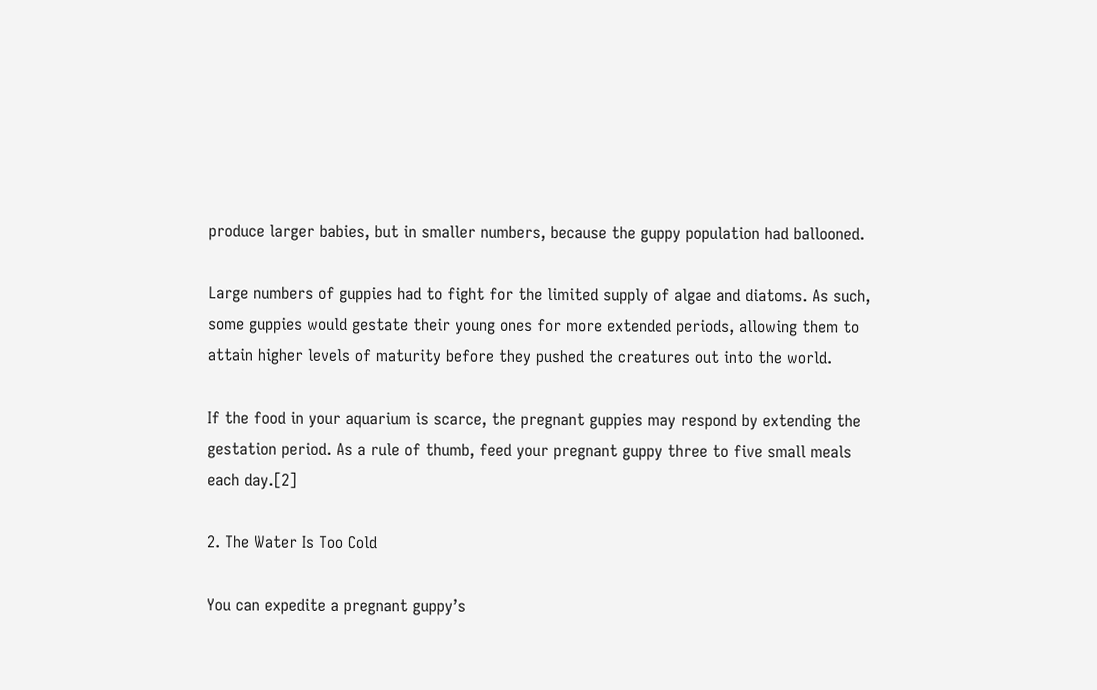produce larger babies, but in smaller numbers, because the guppy population had ballooned.

Large numbers of guppies had to fight for the limited supply of algae and diatoms. As such, some guppies would gestate their young ones for more extended periods, allowing them to attain higher levels of maturity before they pushed the creatures out into the world.

If the food in your aquarium is scarce, the pregnant guppies may respond by extending the gestation period. As a rule of thumb, feed your pregnant guppy three to five small meals each day.[2]

2. The Water Is Too Cold

You can expedite a pregnant guppy’s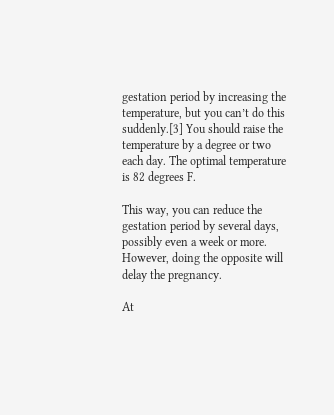gestation period by increasing the temperature, but you can’t do this suddenly.[3] You should raise the temperature by a degree or two each day. The optimal temperature is 82 degrees F.

This way, you can reduce the gestation period by several days, possibly even a week or more. However, doing the opposite will delay the pregnancy.

At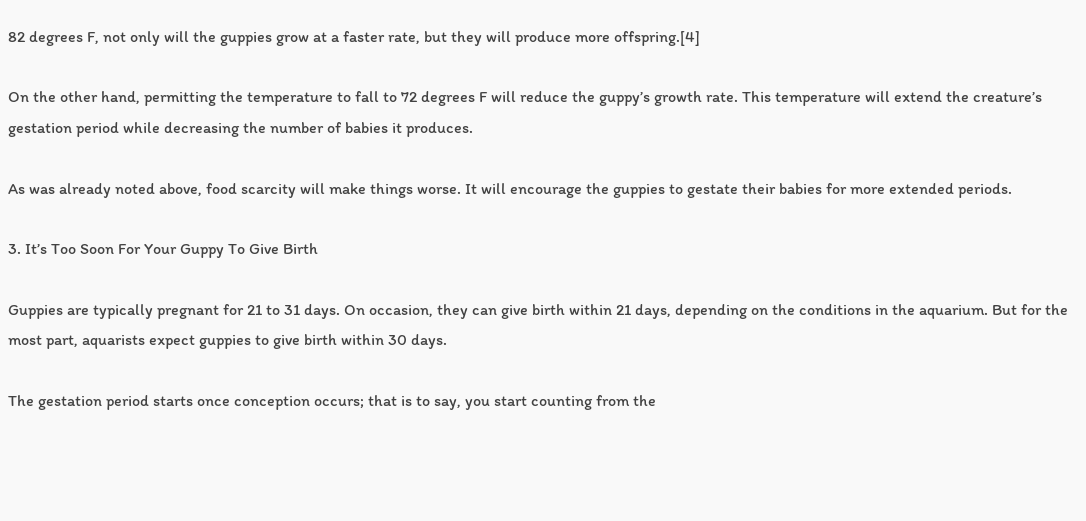82 degrees F, not only will the guppies grow at a faster rate, but they will produce more offspring.[4]

On the other hand, permitting the temperature to fall to 72 degrees F will reduce the guppy’s growth rate. This temperature will extend the creature’s gestation period while decreasing the number of babies it produces.

As was already noted above, food scarcity will make things worse. It will encourage the guppies to gestate their babies for more extended periods.

3. It’s Too Soon For Your Guppy To Give Birth

Guppies are typically pregnant for 21 to 31 days. On occasion, they can give birth within 21 days, depending on the conditions in the aquarium. But for the most part, aquarists expect guppies to give birth within 30 days.

The gestation period starts once conception occurs; that is to say, you start counting from the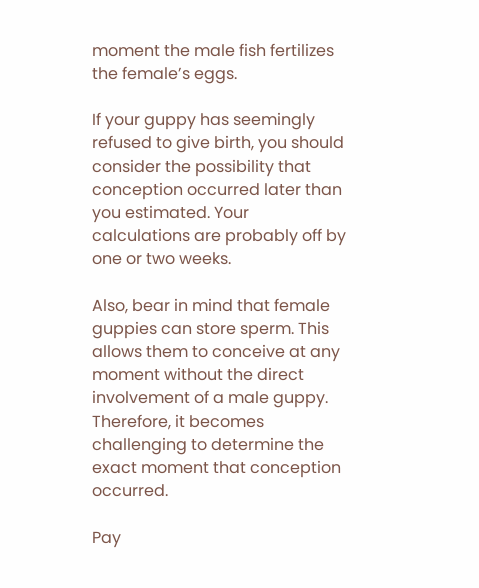moment the male fish fertilizes the female’s eggs.

If your guppy has seemingly refused to give birth, you should consider the possibility that conception occurred later than you estimated. Your calculations are probably off by one or two weeks.

Also, bear in mind that female guppies can store sperm. This allows them to conceive at any moment without the direct involvement of a male guppy. Therefore, it becomes challenging to determine the exact moment that conception occurred.

Pay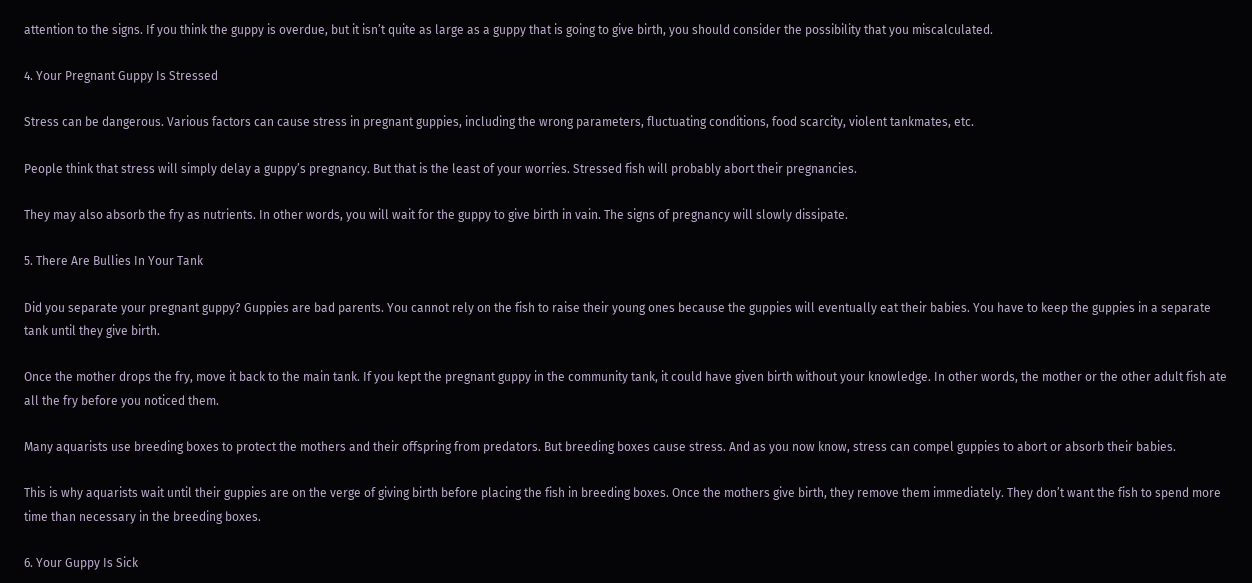attention to the signs. If you think the guppy is overdue, but it isn’t quite as large as a guppy that is going to give birth, you should consider the possibility that you miscalculated.

4. Your Pregnant Guppy Is Stressed

Stress can be dangerous. Various factors can cause stress in pregnant guppies, including the wrong parameters, fluctuating conditions, food scarcity, violent tankmates, etc.

People think that stress will simply delay a guppy’s pregnancy. But that is the least of your worries. Stressed fish will probably abort their pregnancies.

They may also absorb the fry as nutrients. In other words, you will wait for the guppy to give birth in vain. The signs of pregnancy will slowly dissipate.

5. There Are Bullies In Your Tank

Did you separate your pregnant guppy? Guppies are bad parents. You cannot rely on the fish to raise their young ones because the guppies will eventually eat their babies. You have to keep the guppies in a separate tank until they give birth.

Once the mother drops the fry, move it back to the main tank. If you kept the pregnant guppy in the community tank, it could have given birth without your knowledge. In other words, the mother or the other adult fish ate all the fry before you noticed them.

Many aquarists use breeding boxes to protect the mothers and their offspring from predators. But breeding boxes cause stress. And as you now know, stress can compel guppies to abort or absorb their babies.

This is why aquarists wait until their guppies are on the verge of giving birth before placing the fish in breeding boxes. Once the mothers give birth, they remove them immediately. They don’t want the fish to spend more time than necessary in the breeding boxes.

6. Your Guppy Is Sick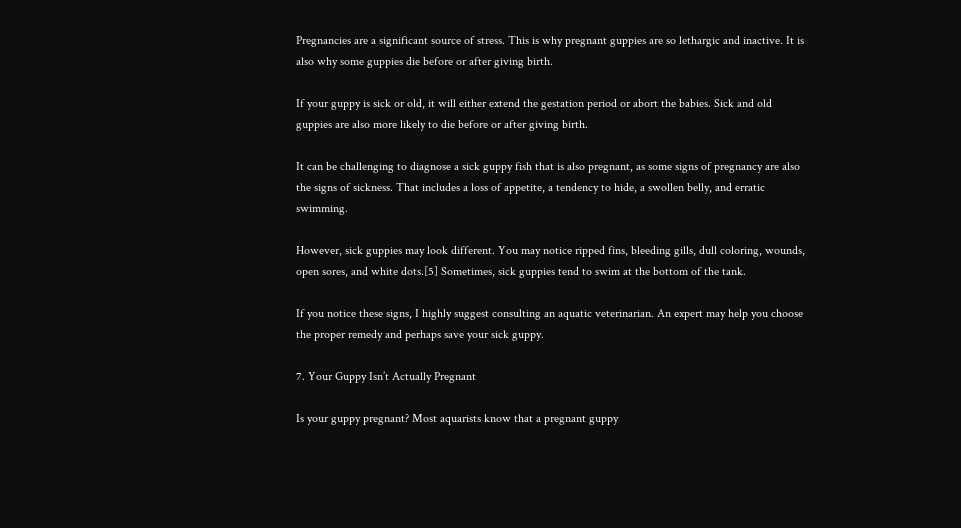Pregnancies are a significant source of stress. This is why pregnant guppies are so lethargic and inactive. It is also why some guppies die before or after giving birth.

If your guppy is sick or old, it will either extend the gestation period or abort the babies. Sick and old guppies are also more likely to die before or after giving birth.

It can be challenging to diagnose a sick guppy fish that is also pregnant, as some signs of pregnancy are also the signs of sickness. That includes a loss of appetite, a tendency to hide, a swollen belly, and erratic swimming.

However, sick guppies may look different. You may notice ripped fins, bleeding gills, dull coloring, wounds, open sores, and white dots.[5] Sometimes, sick guppies tend to swim at the bottom of the tank.

If you notice these signs, I highly suggest consulting an aquatic veterinarian. An expert may help you choose the proper remedy and perhaps save your sick guppy.

7. Your Guppy Isn’t Actually Pregnant

Is your guppy pregnant? Most aquarists know that a pregnant guppy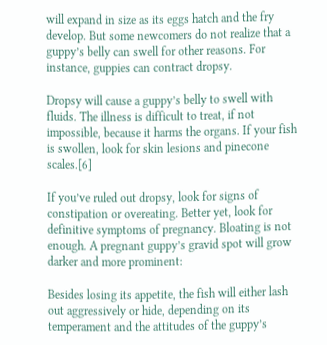will expand in size as its eggs hatch and the fry develop. But some newcomers do not realize that a guppy’s belly can swell for other reasons. For instance, guppies can contract dropsy.

Dropsy will cause a guppy’s belly to swell with fluids. The illness is difficult to treat, if not impossible, because it harms the organs. If your fish is swollen, look for skin lesions and pinecone scales.[6]

If you’ve ruled out dropsy, look for signs of constipation or overeating. Better yet, look for definitive symptoms of pregnancy. Bloating is not enough. A pregnant guppy’s gravid spot will grow darker and more prominent:

Besides losing its appetite, the fish will either lash out aggressively or hide, depending on its temperament and the attitudes of the guppy’s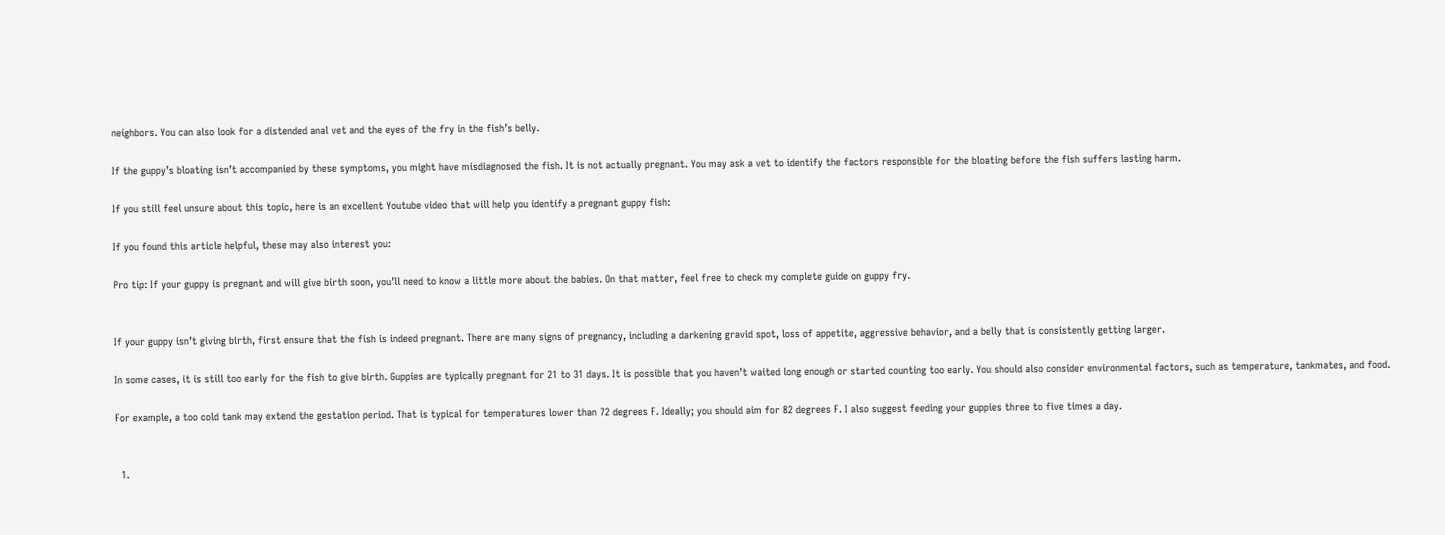neighbors. You can also look for a distended anal vet and the eyes of the fry in the fish’s belly.

If the guppy’s bloating isn’t accompanied by these symptoms, you might have misdiagnosed the fish. It is not actually pregnant. You may ask a vet to identify the factors responsible for the bloating before the fish suffers lasting harm.

If you still feel unsure about this topic, here is an excellent Youtube video that will help you identify a pregnant guppy fish:

If you found this article helpful, these may also interest you:

Pro tip: If your guppy is pregnant and will give birth soon, you’ll need to know a little more about the babies. On that matter, feel free to check my complete guide on guppy fry.


If your guppy isn’t giving birth, first ensure that the fish is indeed pregnant. There are many signs of pregnancy, including a darkening gravid spot, loss of appetite, aggressive behavior, and a belly that is consistently getting larger.

In some cases, it is still too early for the fish to give birth. Guppies are typically pregnant for 21 to 31 days. It is possible that you haven’t waited long enough or started counting too early. You should also consider environmental factors, such as temperature, tankmates, and food.

For example, a too cold tank may extend the gestation period. That is typical for temperatures lower than 72 degrees F. Ideally; you should aim for 82 degrees F. I also suggest feeding your guppies three to five times a day.


  1.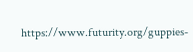https://www.futurity.org/guppies-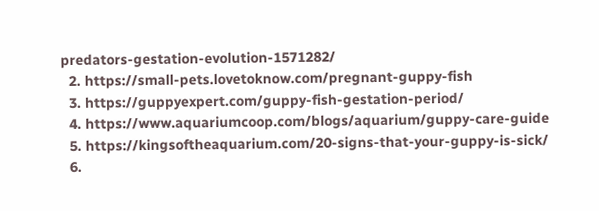predators-gestation-evolution-1571282/
  2. https://small-pets.lovetoknow.com/pregnant-guppy-fish
  3. https://guppyexpert.com/guppy-fish-gestation-period/
  4. https://www.aquariumcoop.com/blogs/aquarium/guppy-care-guide
  5. https://kingsoftheaquarium.com/20-signs-that-your-guppy-is-sick/
  6.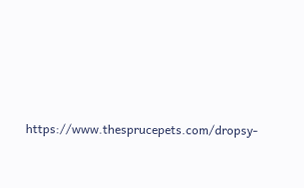https://www.thesprucepets.com/dropsy-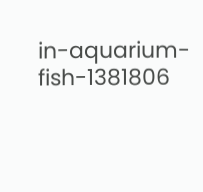in-aquarium-fish-1381806